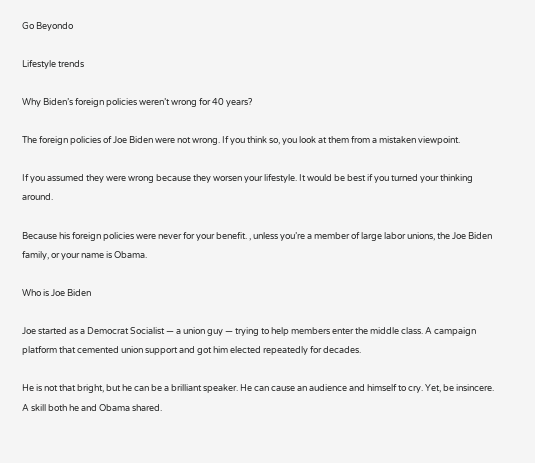Go Beyondo

Lifestyle trends

Why Biden’s foreign policies weren’t wrong for 40 years?

The foreign policies of Joe Biden were not wrong. If you think so, you look at them from a mistaken viewpoint.

If you assumed they were wrong because they worsen your lifestyle. It would be best if you turned your thinking around.

Because his foreign policies were never for your benefit. , unless you’re a member of large labor unions, the Joe Biden family, or your name is Obama.

Who is Joe Biden

Joe started as a Democrat Socialist — a union guy — trying to help members enter the middle class. A campaign platform that cemented union support and got him elected repeatedly for decades.

He is not that bright, but he can be a brilliant speaker. He can cause an audience and himself to cry. Yet, be insincere. A skill both he and Obama shared.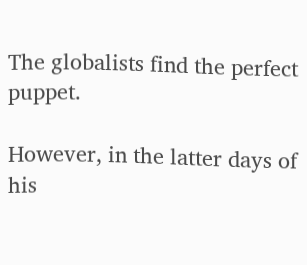The globalists find the perfect puppet.

However, in the latter days of his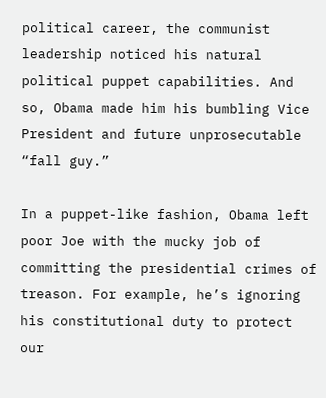political career, the communist leadership noticed his natural political puppet capabilities. And so, Obama made him his bumbling Vice President and future unprosecutable “fall guy.”

In a puppet-like fashion, Obama left poor Joe with the mucky job of committing the presidential crimes of treason. For example, he’s ignoring his constitutional duty to protect our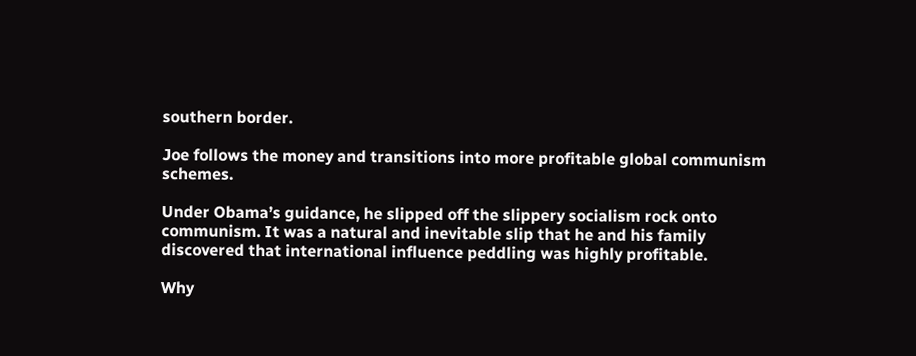southern border.

Joe follows the money and transitions into more profitable global communism schemes.

Under Obama’s guidance, he slipped off the slippery socialism rock onto communism. It was a natural and inevitable slip that he and his family discovered that international influence peddling was highly profitable.

Why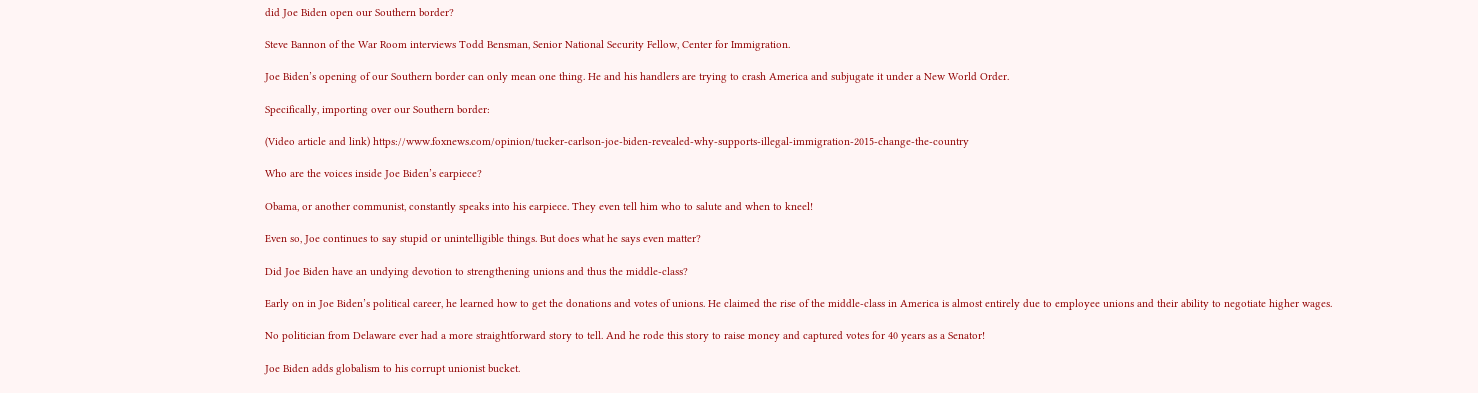did Joe Biden open our Southern border?

Steve Bannon of the War Room interviews Todd Bensman, Senior National Security Fellow, Center for Immigration.

Joe Biden’s opening of our Southern border can only mean one thing. He and his handlers are trying to crash America and subjugate it under a New World Order.

Specifically, importing over our Southern border:

(Video article and link) https://www.foxnews.com/opinion/tucker-carlson-joe-biden-revealed-why-supports-illegal-immigration-2015-change-the-country

Who are the voices inside Joe Biden’s earpiece?

Obama, or another communist, constantly speaks into his earpiece. They even tell him who to salute and when to kneel!

Even so, Joe continues to say stupid or unintelligible things. But does what he says even matter?

Did Joe Biden have an undying devotion to strengthening unions and thus the middle-class?

Early on in Joe Biden’s political career, he learned how to get the donations and votes of unions. He claimed the rise of the middle-class in America is almost entirely due to employee unions and their ability to negotiate higher wages.

No politician from Delaware ever had a more straightforward story to tell. And he rode this story to raise money and captured votes for 40 years as a Senator!

Joe Biden adds globalism to his corrupt unionist bucket.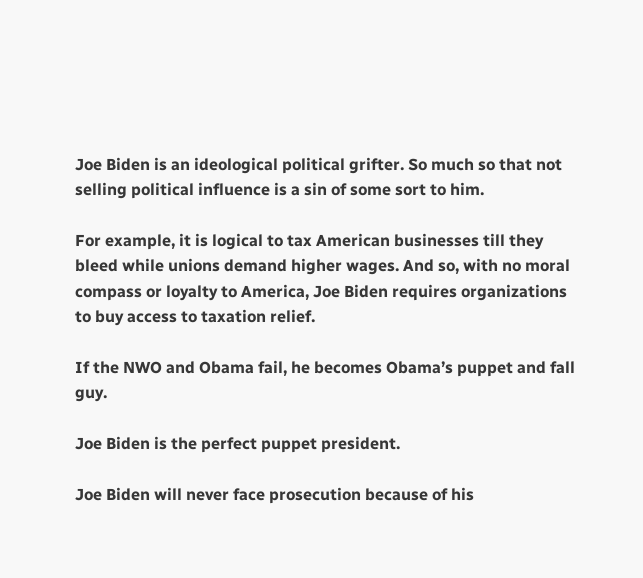Joe Biden is an ideological political grifter. So much so that not selling political influence is a sin of some sort to him.

For example, it is logical to tax American businesses till they bleed while unions demand higher wages. And so, with no moral compass or loyalty to America, Joe Biden requires organizations to buy access to taxation relief.

If the NWO and Obama fail, he becomes Obama’s puppet and fall guy.

Joe Biden is the perfect puppet president.

Joe Biden will never face prosecution because of his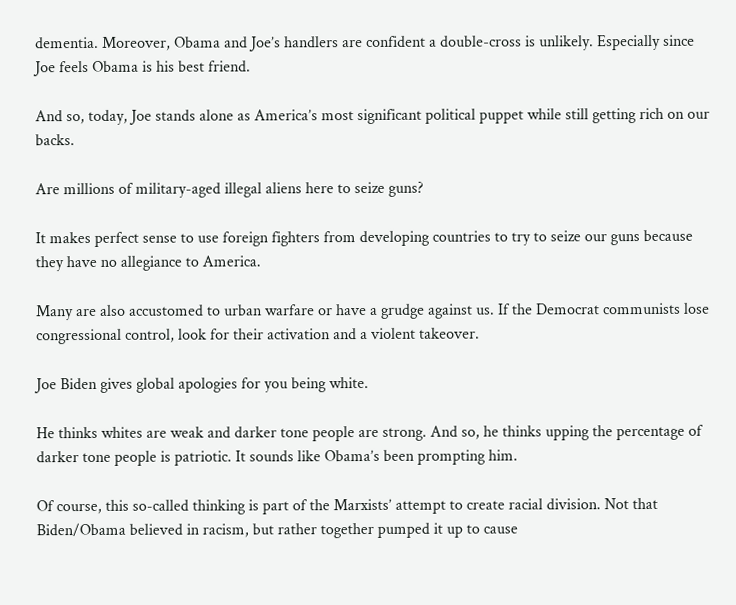dementia. Moreover, Obama and Joe’s handlers are confident a double-cross is unlikely. Especially since Joe feels Obama is his best friend.

And so, today, Joe stands alone as America’s most significant political puppet while still getting rich on our backs.

Are millions of military-aged illegal aliens here to seize guns?

It makes perfect sense to use foreign fighters from developing countries to try to seize our guns because they have no allegiance to America.

Many are also accustomed to urban warfare or have a grudge against us. If the Democrat communists lose congressional control, look for their activation and a violent takeover.

Joe Biden gives global apologies for you being white.

He thinks whites are weak and darker tone people are strong. And so, he thinks upping the percentage of darker tone people is patriotic. It sounds like Obama’s been prompting him.

Of course, this so-called thinking is part of the Marxists’ attempt to create racial division. Not that Biden/Obama believed in racism, but rather together pumped it up to cause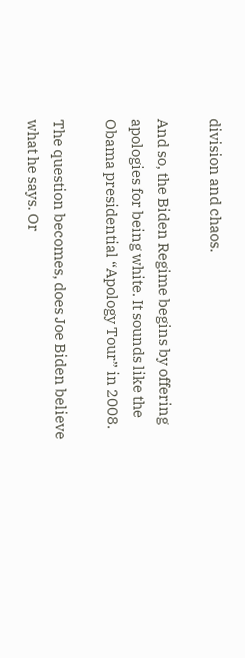division and chaos.

And so, the Biden Regime begins by offering apologies for being white. It sounds like the Obama presidential “Apology Tour” in 2008.

The question becomes, does Joe Biden believe what he says. Or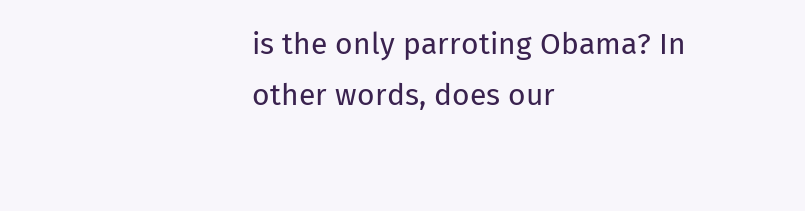is the only parroting Obama? In other words, does our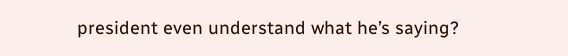president even understand what he’s saying?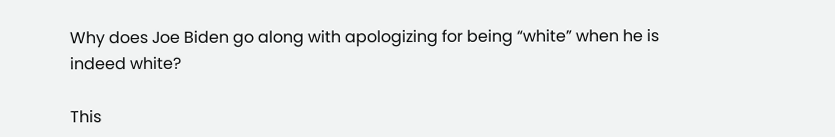Why does Joe Biden go along with apologizing for being “white” when he is indeed white?

This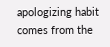apologizing habit comes from the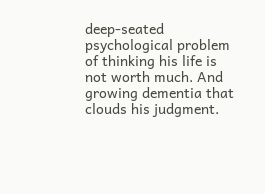deep-seated psychological problem of thinking his life is not worth much. And growing dementia that clouds his judgment.